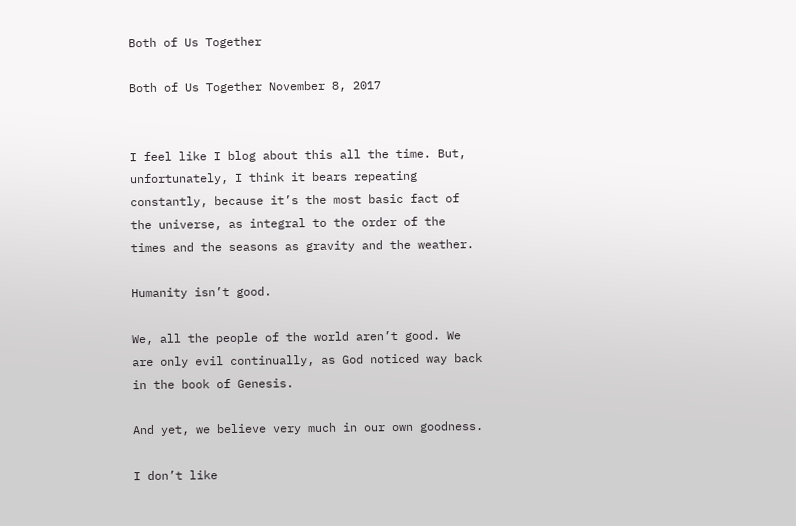Both of Us Together

Both of Us Together November 8, 2017


I feel like I blog about this all the time. But, unfortunately, I think it bears repeating constantly, because it’s the most basic fact of the universe, as integral to the order of the times and the seasons as gravity and the weather.

Humanity isn’t good.

We, all the people of the world aren’t good. We are only evil continually, as God noticed way back in the book of Genesis.

And yet, we believe very much in our own goodness.

I don’t like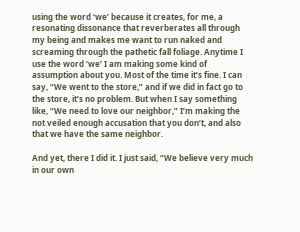using the word ‘we’ because it creates, for me, a resonating dissonance that reverberates all through my being and makes me want to run naked and screaming through the pathetic fall foliage. Anytime I use the word ‘we’ I am making some kind of assumption about you. Most of the time it’s fine. I can say, “We went to the store,” and if we did in fact go to the store, it’s no problem. But when I say something like, “We need to love our neighbor,” I’m making the not veiled enough accusation that you don’t, and also that we have the same neighbor.

And yet, there I did it. I just said, “We believe very much in our own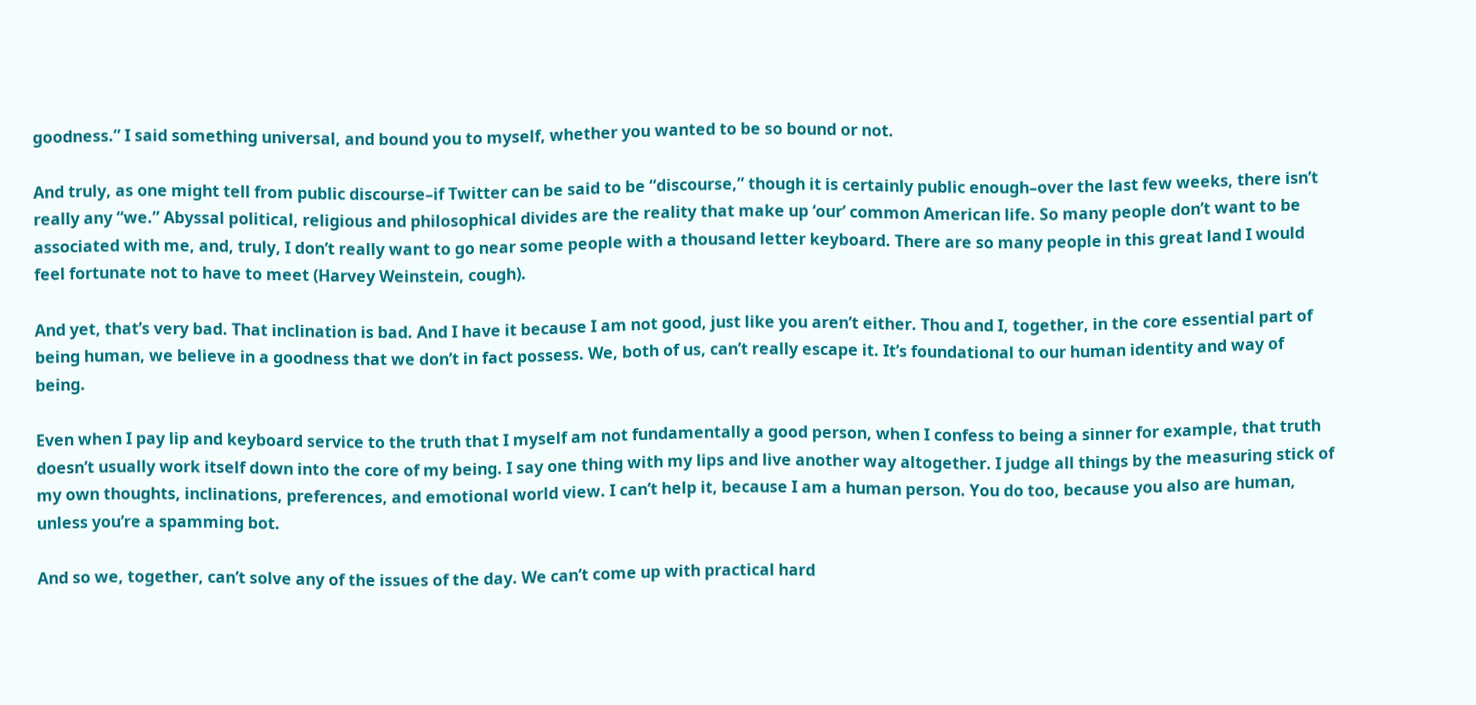goodness.” I said something universal, and bound you to myself, whether you wanted to be so bound or not.

And truly, as one might tell from public discourse–if Twitter can be said to be “discourse,” though it is certainly public enough–over the last few weeks, there isn’t really any “we.” Abyssal political, religious and philosophical divides are the reality that make up ‘our’ common American life. So many people don’t want to be associated with me, and, truly, I don’t really want to go near some people with a thousand letter keyboard. There are so many people in this great land I would feel fortunate not to have to meet (Harvey Weinstein, cough).

And yet, that’s very bad. That inclination is bad. And I have it because I am not good, just like you aren’t either. Thou and I, together, in the core essential part of being human, we believe in a goodness that we don’t in fact possess. We, both of us, can’t really escape it. It’s foundational to our human identity and way of being.

Even when I pay lip and keyboard service to the truth that I myself am not fundamentally a good person, when I confess to being a sinner for example, that truth doesn’t usually work itself down into the core of my being. I say one thing with my lips and live another way altogether. I judge all things by the measuring stick of my own thoughts, inclinations, preferences, and emotional world view. I can’t help it, because I am a human person. You do too, because you also are human, unless you’re a spamming bot.

And so we, together, can’t solve any of the issues of the day. We can’t come up with practical hard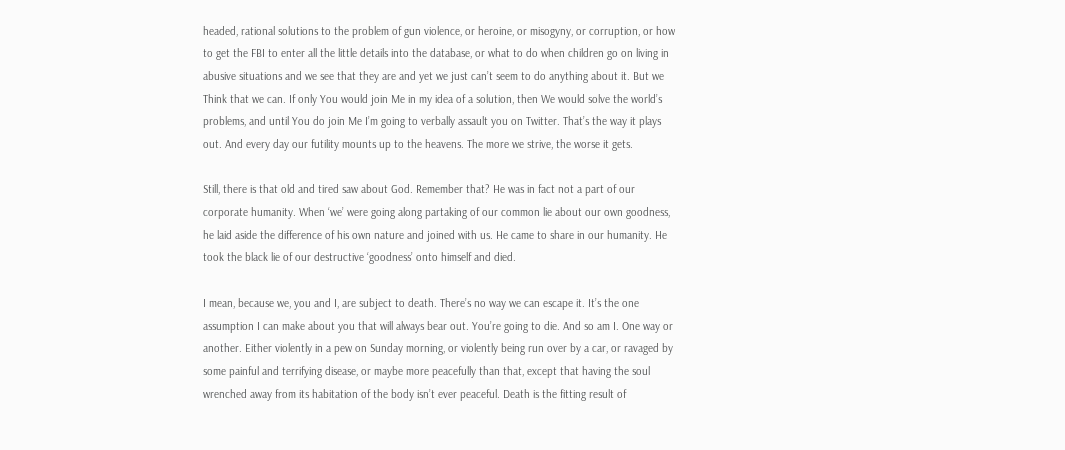headed, rational solutions to the problem of gun violence, or heroine, or misogyny, or corruption, or how to get the FBI to enter all the little details into the database, or what to do when children go on living in abusive situations and we see that they are and yet we just can’t seem to do anything about it. But we Think that we can. If only You would join Me in my idea of a solution, then We would solve the world’s problems, and until You do join Me I’m going to verbally assault you on Twitter. That’s the way it plays out. And every day our futility mounts up to the heavens. The more we strive, the worse it gets.

Still, there is that old and tired saw about God. Remember that? He was in fact not a part of our corporate humanity. When ‘we’ were going along partaking of our common lie about our own goodness, he laid aside the difference of his own nature and joined with us. He came to share in our humanity. He took the black lie of our destructive ‘goodness’ onto himself and died.

I mean, because we, you and I, are subject to death. There’s no way we can escape it. It’s the one assumption I can make about you that will always bear out. You’re going to die. And so am I. One way or another. Either violently in a pew on Sunday morning, or violently being run over by a car, or ravaged by some painful and terrifying disease, or maybe more peacefully than that, except that having the soul wrenched away from its habitation of the body isn’t ever peaceful. Death is the fitting result of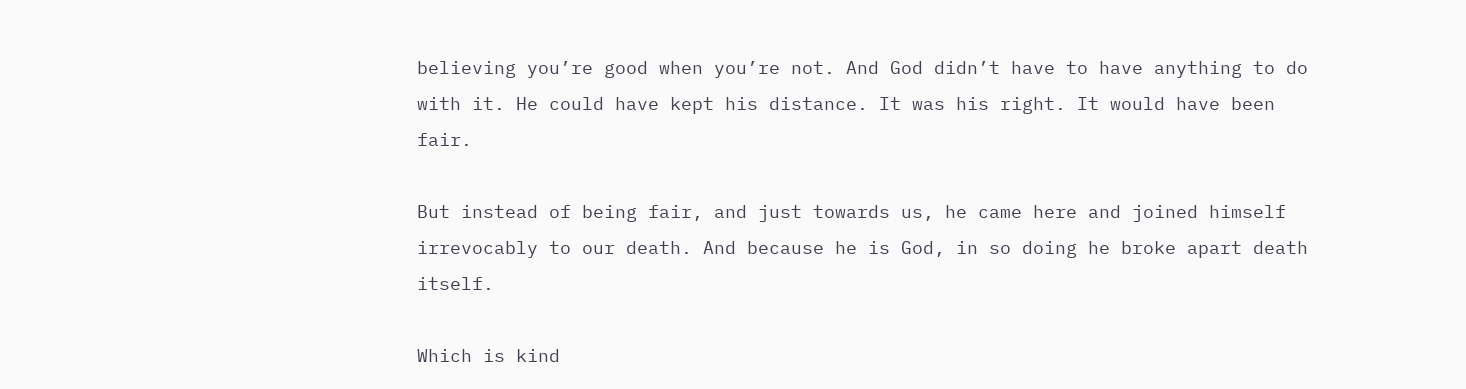believing you’re good when you’re not. And God didn’t have to have anything to do with it. He could have kept his distance. It was his right. It would have been fair.

But instead of being fair, and just towards us, he came here and joined himself irrevocably to our death. And because he is God, in so doing he broke apart death itself.

Which is kind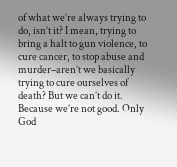of what we’re always trying to do, isn’t it? I mean, trying to bring a halt to gun violence, to cure cancer, to stop abuse and murder–aren’t we basically trying to cure ourselves of death? But we can’t do it. Because we’re not good. Only God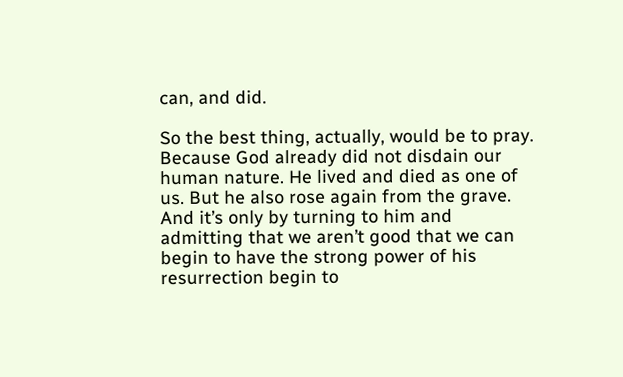can, and did.

So the best thing, actually, would be to pray. Because God already did not disdain our human nature. He lived and died as one of us. But he also rose again from the grave. And it’s only by turning to him and admitting that we aren’t good that we can begin to have the strong power of his resurrection begin to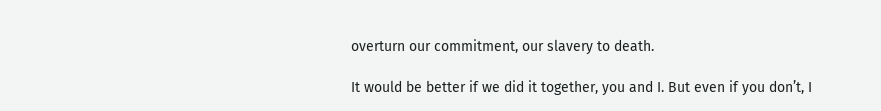overturn our commitment, our slavery to death.

It would be better if we did it together, you and I. But even if you don’t, I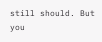still should. But you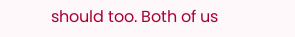should too. Both of us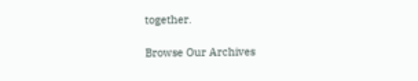together.

Browse Our Archives